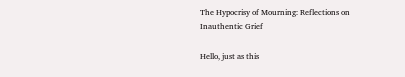The Hypocrisy of Mourning: Reflections on Inauthentic Grief

Hello, just as this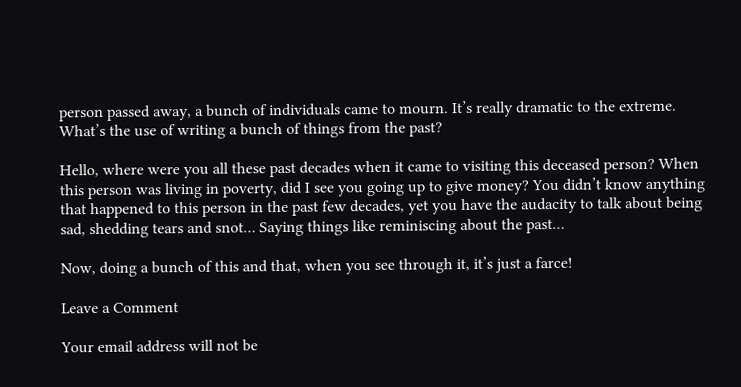person passed away, a bunch of individuals came to mourn. It’s really dramatic to the extreme. What’s the use of writing a bunch of things from the past?

Hello, where were you all these past decades when it came to visiting this deceased person? When this person was living in poverty, did I see you going up to give money? You didn’t know anything that happened to this person in the past few decades, yet you have the audacity to talk about being sad, shedding tears and snot… Saying things like reminiscing about the past…

Now, doing a bunch of this and that, when you see through it, it’s just a farce!

Leave a Comment

Your email address will not be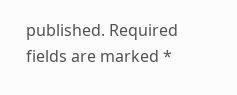published. Required fields are marked *